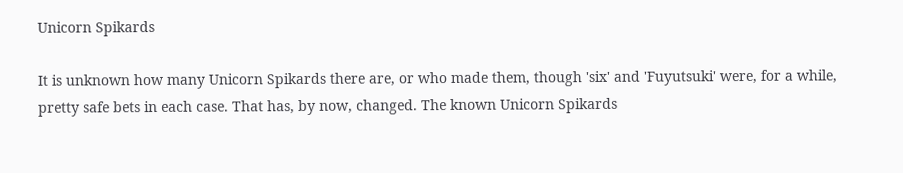Unicorn Spikards

It is unknown how many Unicorn Spikards there are, or who made them, though 'six' and 'Fuyutsuki' were, for a while, pretty safe bets in each case. That has, by now, changed. The known Unicorn Spikards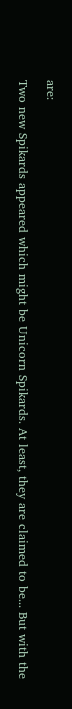are:

Two new Spikards appeared which might be Unicorn Spikards. At least, they are claimed to be... But with the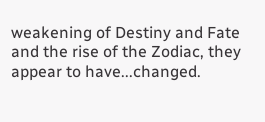weakening of Destiny and Fate and the rise of the Zodiac, they appear to have...changed.